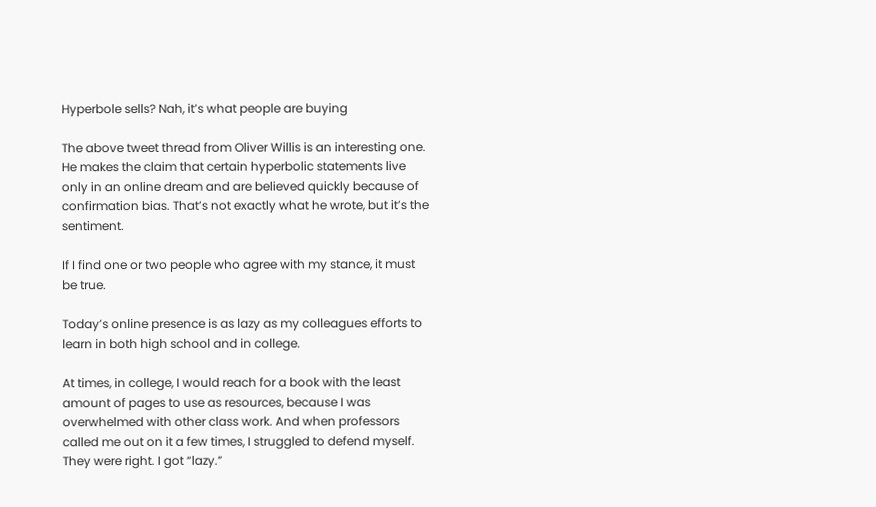Hyperbole sells? Nah, it’s what people are buying

The above tweet thread from Oliver Willis is an interesting one. He makes the claim that certain hyperbolic statements live only in an online dream and are believed quickly because of confirmation bias. That’s not exactly what he wrote, but it’s the sentiment.

If I find one or two people who agree with my stance, it must be true.

Today’s online presence is as lazy as my colleagues efforts to learn in both high school and in college.

At times, in college, I would reach for a book with the least amount of pages to use as resources, because I was overwhelmed with other class work. And when professors called me out on it a few times, I struggled to defend myself. They were right. I got “lazy.”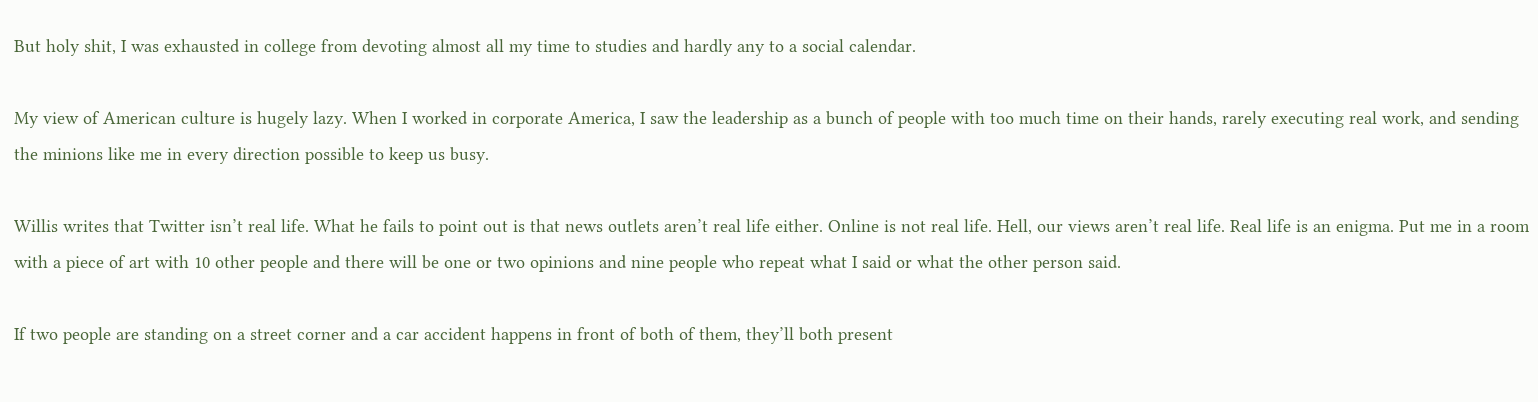But holy shit, I was exhausted in college from devoting almost all my time to studies and hardly any to a social calendar.

My view of American culture is hugely lazy. When I worked in corporate America, I saw the leadership as a bunch of people with too much time on their hands, rarely executing real work, and sending the minions like me in every direction possible to keep us busy.

Willis writes that Twitter isn’t real life. What he fails to point out is that news outlets aren’t real life either. Online is not real life. Hell, our views aren’t real life. Real life is an enigma. Put me in a room with a piece of art with 10 other people and there will be one or two opinions and nine people who repeat what I said or what the other person said.

If two people are standing on a street corner and a car accident happens in front of both of them, they’ll both present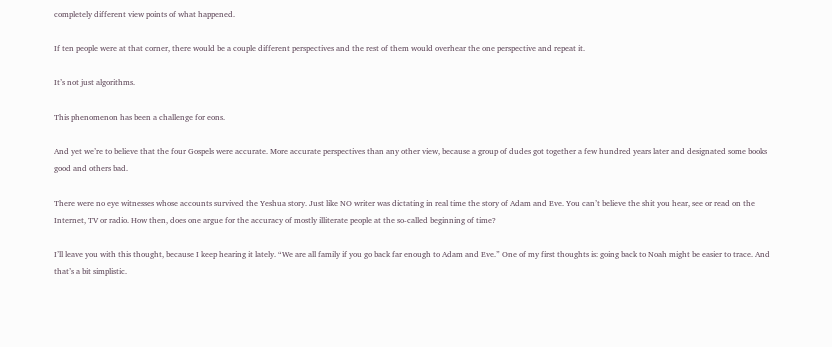completely different view points of what happened.

If ten people were at that corner, there would be a couple different perspectives and the rest of them would overhear the one perspective and repeat it.

It’s not just algorithms.

This phenomenon has been a challenge for eons.

And yet we’re to believe that the four Gospels were accurate. More accurate perspectives than any other view, because a group of dudes got together a few hundred years later and designated some books good and others bad.

There were no eye witnesses whose accounts survived the Yeshua story. Just like NO writer was dictating in real time the story of Adam and Eve. You can’t believe the shit you hear, see or read on the Internet, TV or radio. How then, does one argue for the accuracy of mostly illiterate people at the so-called beginning of time?

I’ll leave you with this thought, because I keep hearing it lately. “We are all family if you go back far enough to Adam and Eve.” One of my first thoughts is: going back to Noah might be easier to trace. And that’s a bit simplistic.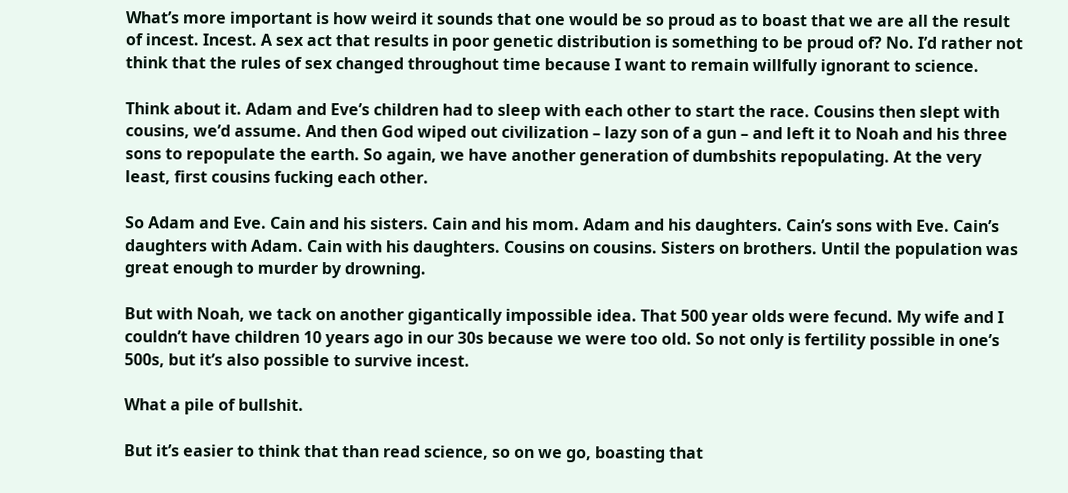What’s more important is how weird it sounds that one would be so proud as to boast that we are all the result of incest. Incest. A sex act that results in poor genetic distribution is something to be proud of? No. I’d rather not think that the rules of sex changed throughout time because I want to remain willfully ignorant to science.

Think about it. Adam and Eve’s children had to sleep with each other to start the race. Cousins then slept with cousins, we’d assume. And then God wiped out civilization – lazy son of a gun – and left it to Noah and his three sons to repopulate the earth. So again, we have another generation of dumbshits repopulating. At the very least, first cousins fucking each other.

So Adam and Eve. Cain and his sisters. Cain and his mom. Adam and his daughters. Cain’s sons with Eve. Cain’s daughters with Adam. Cain with his daughters. Cousins on cousins. Sisters on brothers. Until the population was great enough to murder by drowning.

But with Noah, we tack on another gigantically impossible idea. That 500 year olds were fecund. My wife and I couldn’t have children 10 years ago in our 30s because we were too old. So not only is fertility possible in one’s 500s, but it’s also possible to survive incest.

What a pile of bullshit.

But it’s easier to think that than read science, so on we go, boasting that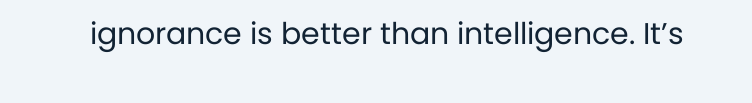ignorance is better than intelligence. It’s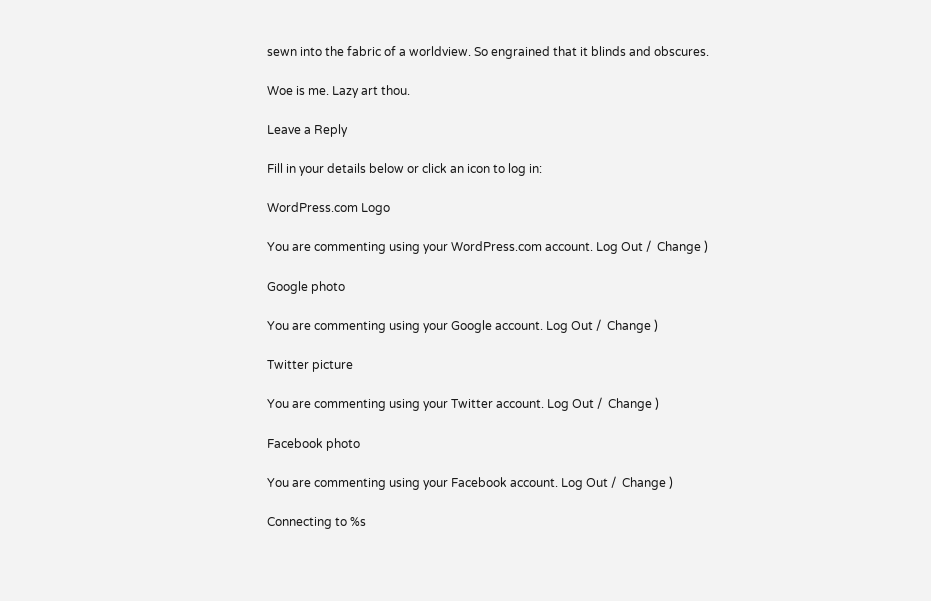sewn into the fabric of a worldview. So engrained that it blinds and obscures.

Woe is me. Lazy art thou.

Leave a Reply

Fill in your details below or click an icon to log in:

WordPress.com Logo

You are commenting using your WordPress.com account. Log Out /  Change )

Google photo

You are commenting using your Google account. Log Out /  Change )

Twitter picture

You are commenting using your Twitter account. Log Out /  Change )

Facebook photo

You are commenting using your Facebook account. Log Out /  Change )

Connecting to %s